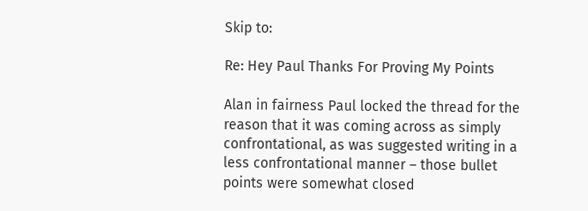Skip to:

Re: Hey Paul Thanks For Proving My Points

Alan in fairness Paul locked the thread for the reason that it was coming across as simply confrontational, as was suggested writing in a less confrontational manner – those bullet points were somewhat closed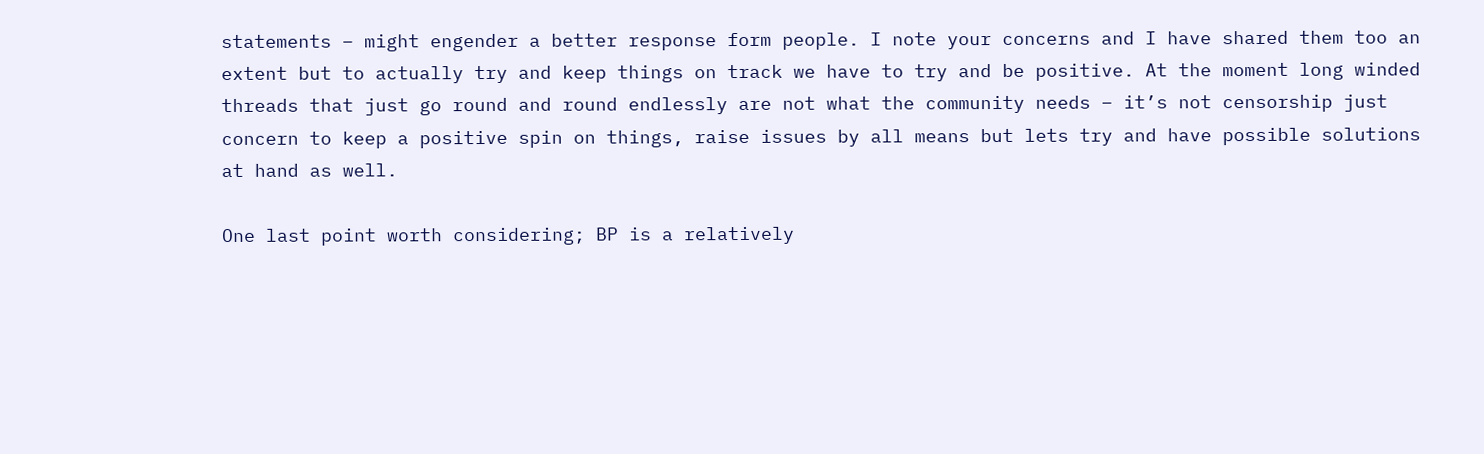statements – might engender a better response form people. I note your concerns and I have shared them too an extent but to actually try and keep things on track we have to try and be positive. At the moment long winded threads that just go round and round endlessly are not what the community needs – it’s not censorship just concern to keep a positive spin on things, raise issues by all means but lets try and have possible solutions at hand as well.

One last point worth considering; BP is a relatively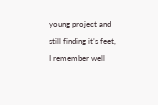young project and still finding it’s feet, I remember well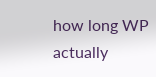how long WP actually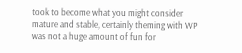took to become what you might consider mature and stable, certainly theming with WP was not a huge amount of fun for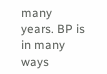many years. BP is in many ways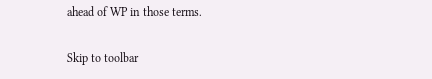ahead of WP in those terms.

Skip to toolbar